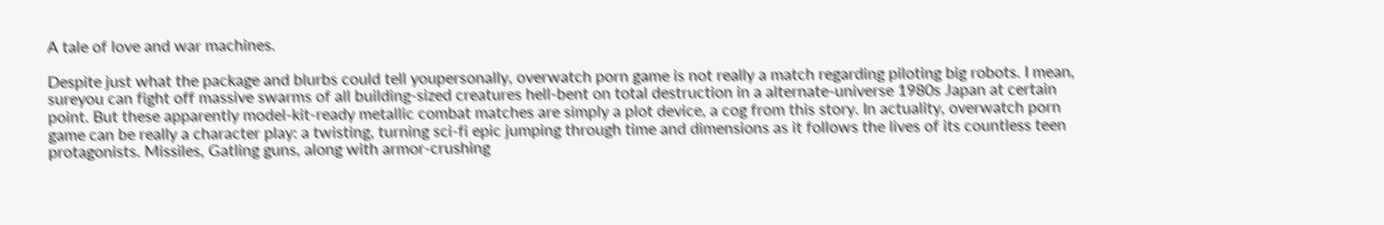A tale of love and war machines.

Despite just what the package and blurbs could tell youpersonally, overwatch porn game is not really a match regarding piloting big robots. I mean, sureyou can fight off massive swarms of all building-sized creatures hell-bent on total destruction in a alternate-universe 1980s Japan at certain point. But these apparently model-kit-ready metallic combat matches are simply a plot device, a cog from this story. In actuality, overwatch porn game can be really a character play: a twisting, turning sci-fi epic jumping through time and dimensions as it follows the lives of its countless teen protagonists. Missiles, Gatling guns, along with armor-crushing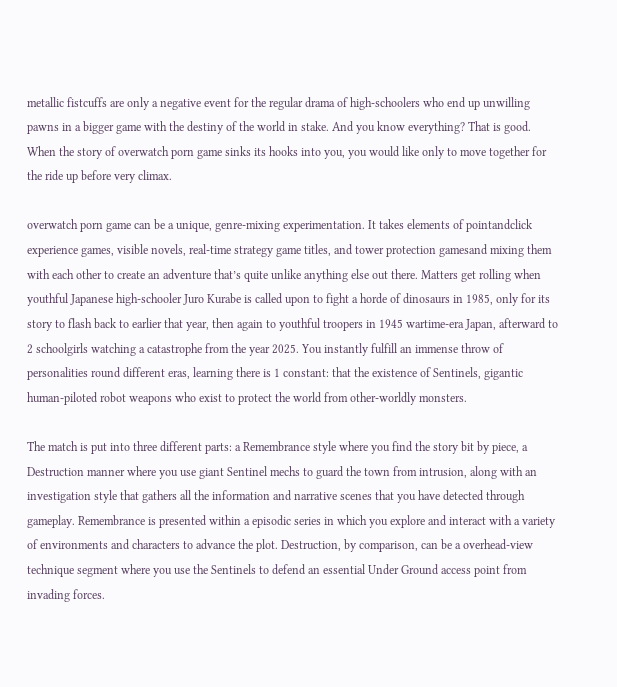metallic fistcuffs are only a negative event for the regular drama of high-schoolers who end up unwilling pawns in a bigger game with the destiny of the world in stake. And you know everything? That is good. When the story of overwatch porn game sinks its hooks into you, you would like only to move together for the ride up before very climax.

overwatch porn game can be a unique, genre-mixing experimentation. It takes elements of pointandclick experience games, visible novels, real-time strategy game titles, and tower protection gamesand mixing them with each other to create an adventure that’s quite unlike anything else out there. Matters get rolling when youthful Japanese high-schooler Juro Kurabe is called upon to fight a horde of dinosaurs in 1985, only for its story to flash back to earlier that year, then again to youthful troopers in 1945 wartime-era Japan, afterward to 2 schoolgirls watching a catastrophe from the year 2025. You instantly fulfill an immense throw of personalities round different eras, learning there is 1 constant: that the existence of Sentinels, gigantic human-piloted robot weapons who exist to protect the world from other-worldly monsters.

The match is put into three different parts: a Remembrance style where you find the story bit by piece, a Destruction manner where you use giant Sentinel mechs to guard the town from intrusion, along with an investigation style that gathers all the information and narrative scenes that you have detected through gameplay. Remembrance is presented within a episodic series in which you explore and interact with a variety of environments and characters to advance the plot. Destruction, by comparison, can be a overhead-view technique segment where you use the Sentinels to defend an essential Under Ground access point from invading forces.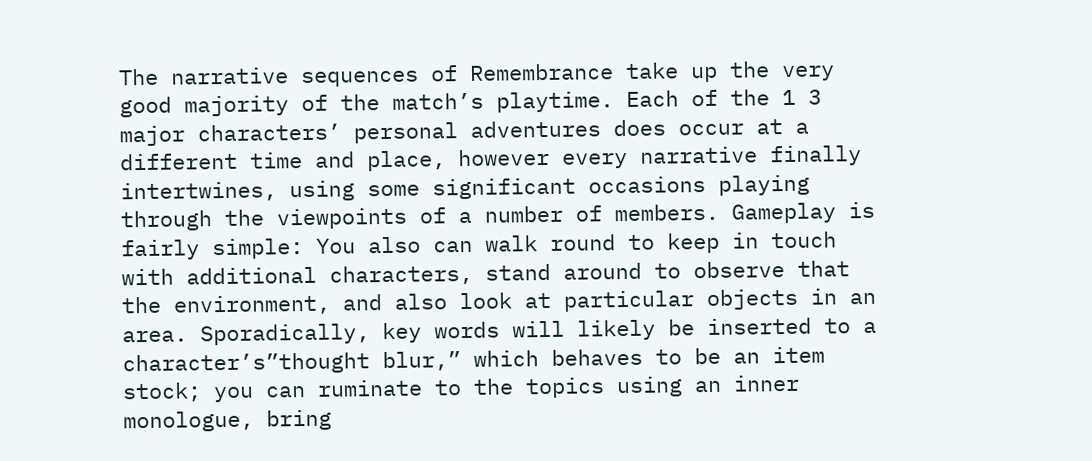The narrative sequences of Remembrance take up the very good majority of the match’s playtime. Each of the 1 3 major characters’ personal adventures does occur at a different time and place, however every narrative finally intertwines, using some significant occasions playing through the viewpoints of a number of members. Gameplay is fairly simple: You also can walk round to keep in touch with additional characters, stand around to observe that the environment, and also look at particular objects in an area. Sporadically, key words will likely be inserted to a character’s”thought blur,” which behaves to be an item stock; you can ruminate to the topics using an inner monologue, bring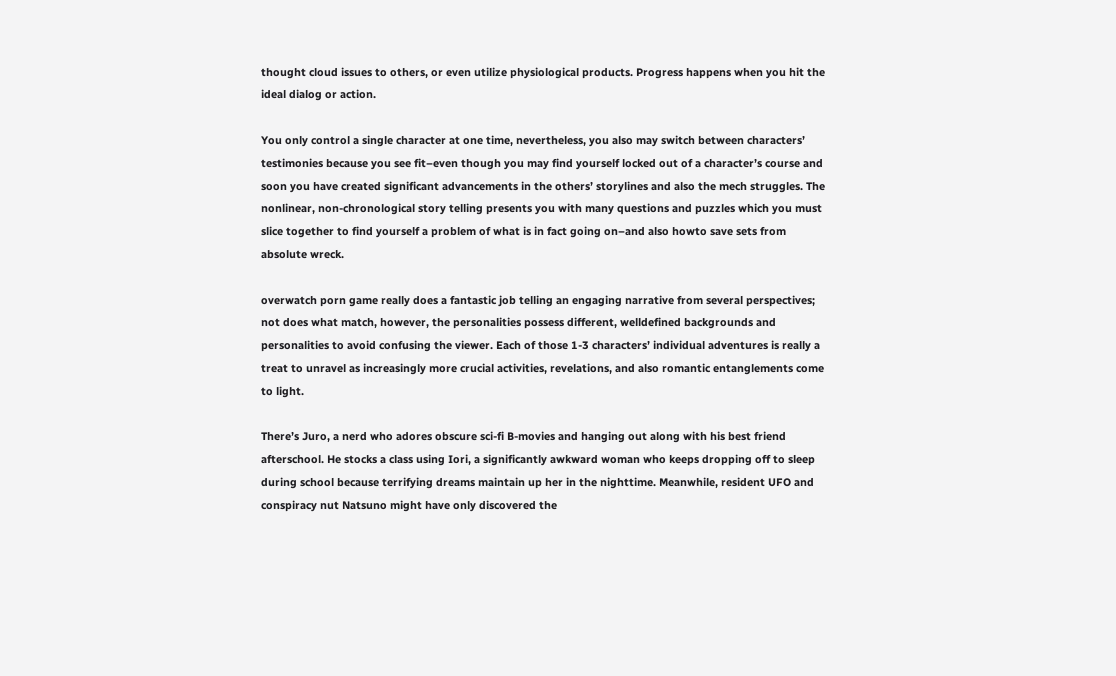thought cloud issues to others, or even utilize physiological products. Progress happens when you hit the ideal dialog or action.

You only control a single character at one time, nevertheless, you also may switch between characters’ testimonies because you see fit–even though you may find yourself locked out of a character’s course and soon you have created significant advancements in the others’ storylines and also the mech struggles. The nonlinear, non-chronological story telling presents you with many questions and puzzles which you must slice together to find yourself a problem of what is in fact going on–and also howto save sets from absolute wreck.

overwatch porn game really does a fantastic job telling an engaging narrative from several perspectives; not does what match, however, the personalities possess different, welldefined backgrounds and personalities to avoid confusing the viewer. Each of those 1-3 characters’ individual adventures is really a treat to unravel as increasingly more crucial activities, revelations, and also romantic entanglements come to light.

There’s Juro, a nerd who adores obscure sci-fi B-movies and hanging out along with his best friend afterschool. He stocks a class using Iori, a significantly awkward woman who keeps dropping off to sleep during school because terrifying dreams maintain up her in the nighttime. Meanwhile, resident UFO and conspiracy nut Natsuno might have only discovered the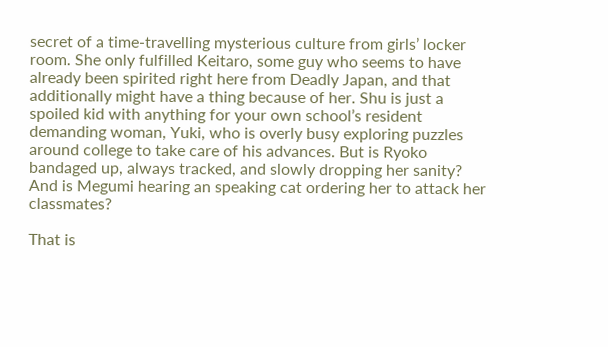secret of a time-travelling mysterious culture from girls’ locker room. She only fulfilled Keitaro, some guy who seems to have already been spirited right here from Deadly Japan, and that additionally might have a thing because of her. Shu is just a spoiled kid with anything for your own school’s resident demanding woman, Yuki, who is overly busy exploring puzzles around college to take care of his advances. But is Ryoko bandaged up, always tracked, and slowly dropping her sanity? And is Megumi hearing an speaking cat ordering her to attack her classmates?

That is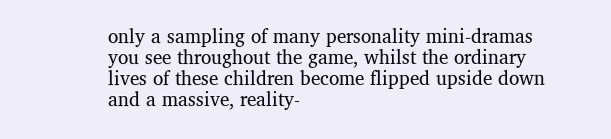only a sampling of many personality mini-dramas you see throughout the game, whilst the ordinary lives of these children become flipped upside down and a massive, reality-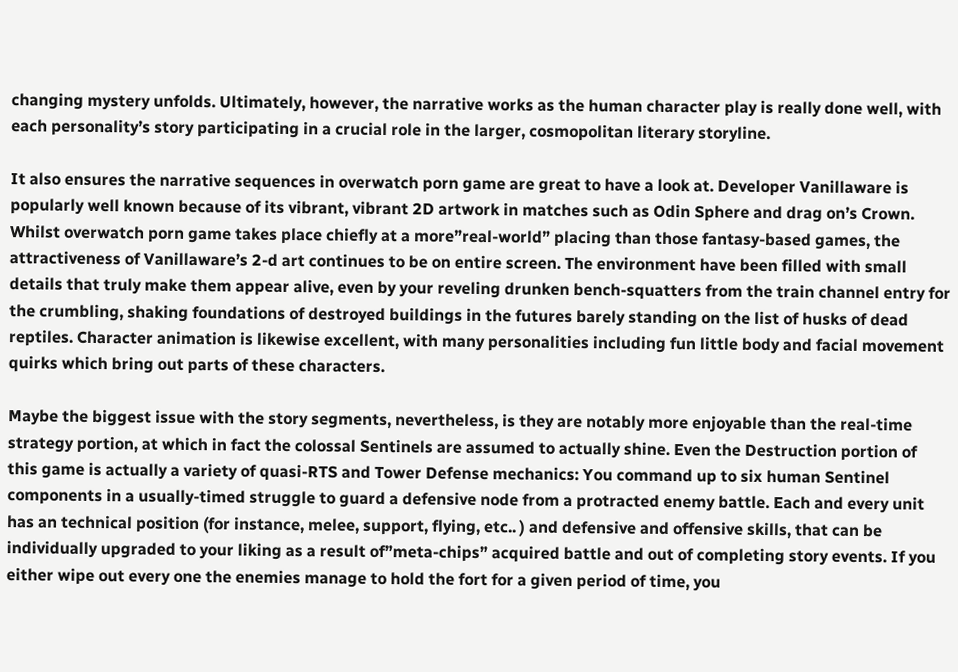changing mystery unfolds. Ultimately, however, the narrative works as the human character play is really done well, with each personality’s story participating in a crucial role in the larger, cosmopolitan literary storyline.

It also ensures the narrative sequences in overwatch porn game are great to have a look at. Developer Vanillaware is popularly well known because of its vibrant, vibrant 2D artwork in matches such as Odin Sphere and drag on’s Crown. Whilst overwatch porn game takes place chiefly at a more”real-world” placing than those fantasy-based games, the attractiveness of Vanillaware’s 2-d art continues to be on entire screen. The environment have been filled with small details that truly make them appear alive, even by your reveling drunken bench-squatters from the train channel entry for the crumbling, shaking foundations of destroyed buildings in the futures barely standing on the list of husks of dead reptiles. Character animation is likewise excellent, with many personalities including fun little body and facial movement quirks which bring out parts of these characters.

Maybe the biggest issue with the story segments, nevertheless, is they are notably more enjoyable than the real-time strategy portion, at which in fact the colossal Sentinels are assumed to actually shine. Even the Destruction portion of this game is actually a variety of quasi-RTS and Tower Defense mechanics: You command up to six human Sentinel components in a usually-timed struggle to guard a defensive node from a protracted enemy battle. Each and every unit has an technical position (for instance, melee, support, flying, etc.. ) and defensive and offensive skills, that can be individually upgraded to your liking as a result of”meta-chips” acquired battle and out of completing story events. If you either wipe out every one the enemies manage to hold the fort for a given period of time, you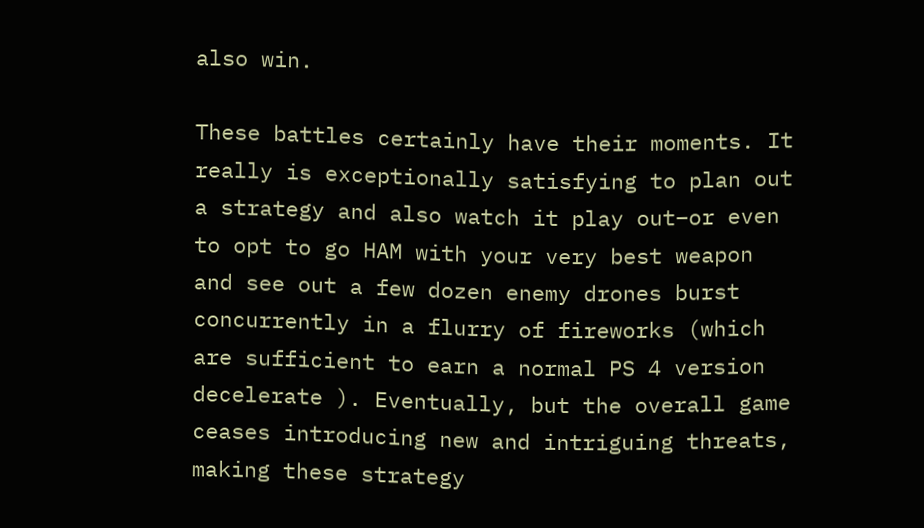also win.

These battles certainly have their moments. It really is exceptionally satisfying to plan out a strategy and also watch it play out–or even to opt to go HAM with your very best weapon and see out a few dozen enemy drones burst concurrently in a flurry of fireworks (which are sufficient to earn a normal PS 4 version decelerate ). Eventually, but the overall game ceases introducing new and intriguing threats, making these strategy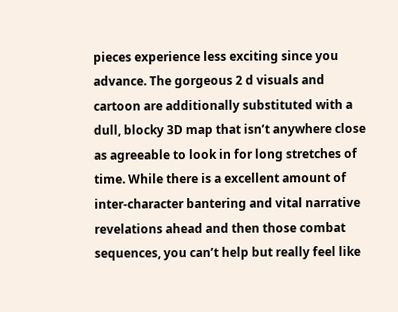pieces experience less exciting since you advance. The gorgeous 2 d visuals and cartoon are additionally substituted with a dull, blocky 3D map that isn’t anywhere close as agreeable to look in for long stretches of time. While there is a excellent amount of inter-character bantering and vital narrative revelations ahead and then those combat sequences, you can’t help but really feel like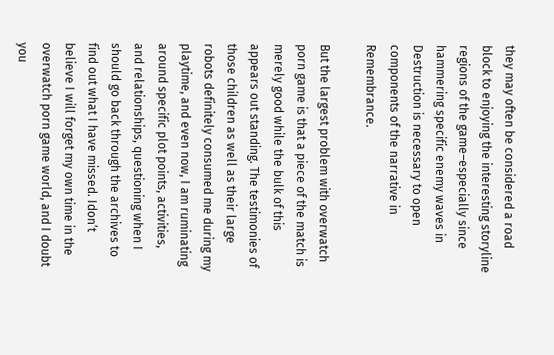they may often be considered a road block to enjoying the interesting storyline regions of the game–especially since hammering specific enemy waves in Destruction is necessary to open components of the narrative in Remembrance.

But the largest problem with overwatch porn game is that a piece of the match is merely good while the bulk of this appears out standing. The testimonies of those children as well as their large robots definitely consumed me during my playtime, and even now, I am ruminating around specific plot points, activities, and relationships, questioning when I should go back through the archives to find out what I have missed. Idon’t believe I will forget my own time in the overwatch porn game world, and I doubt you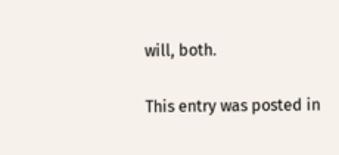will, both.

This entry was posted in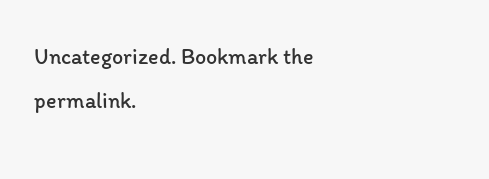Uncategorized. Bookmark the permalink.